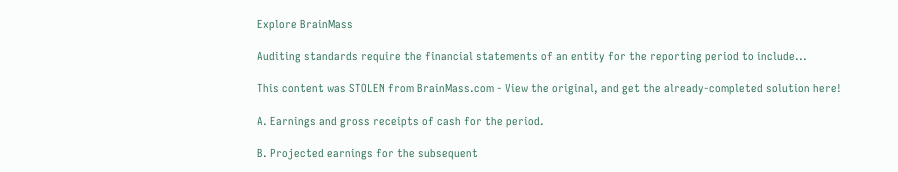Explore BrainMass

Auditing standards require the financial statements of an entity for the reporting period to include...

This content was STOLEN from BrainMass.com - View the original, and get the already-completed solution here!

A. Earnings and gross receipts of cash for the period.

B. Projected earnings for the subsequent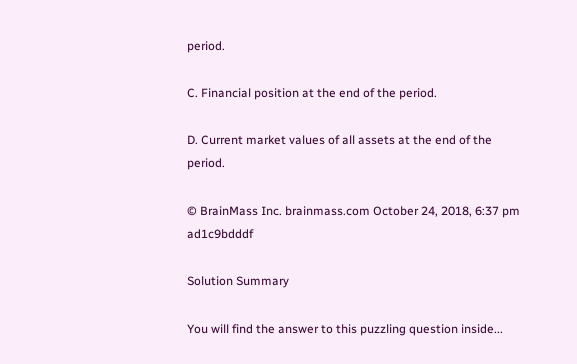period.

C. Financial position at the end of the period.

D. Current market values of all assets at the end of the period.

© BrainMass Inc. brainmass.com October 24, 2018, 6:37 pm ad1c9bdddf

Solution Summary

You will find the answer to this puzzling question inside...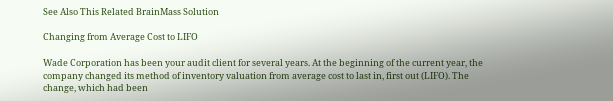See Also This Related BrainMass Solution

Changing from Average Cost to LIFO

Wade Corporation has been your audit client for several years. At the beginning of the current year, the company changed its method of inventory valuation from average cost to last in, first out (LIFO). The change, which had been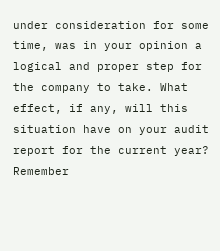under consideration for some time, was in your opinion a logical and proper step for the company to take. What effect, if any, will this situation have on your audit report for the current year? Remember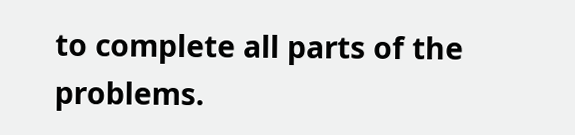to complete all parts of the problems.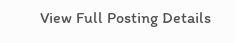View Full Posting Details